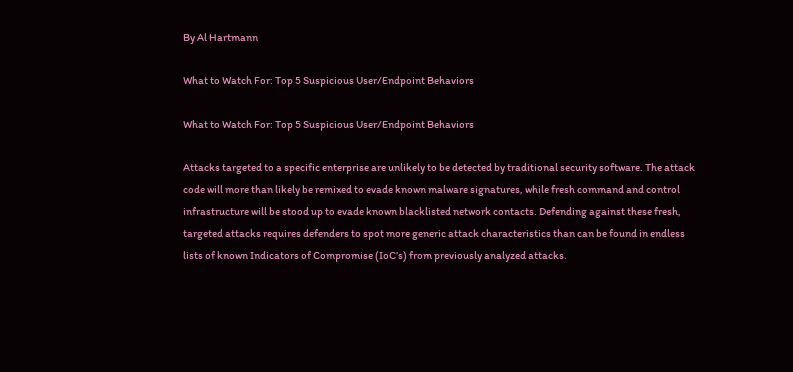By Al Hartmann

What to Watch For: Top 5 Suspicious User/Endpoint Behaviors

What to Watch For: Top 5 Suspicious User/Endpoint Behaviors

Attacks targeted to a specific enterprise are unlikely to be detected by traditional security software. The attack code will more than likely be remixed to evade known malware signatures, while fresh command and control infrastructure will be stood up to evade known blacklisted network contacts. Defending against these fresh, targeted attacks requires defenders to spot more generic attack characteristics than can be found in endless lists of known Indicators of Compromise (IoC’s) from previously analyzed attacks.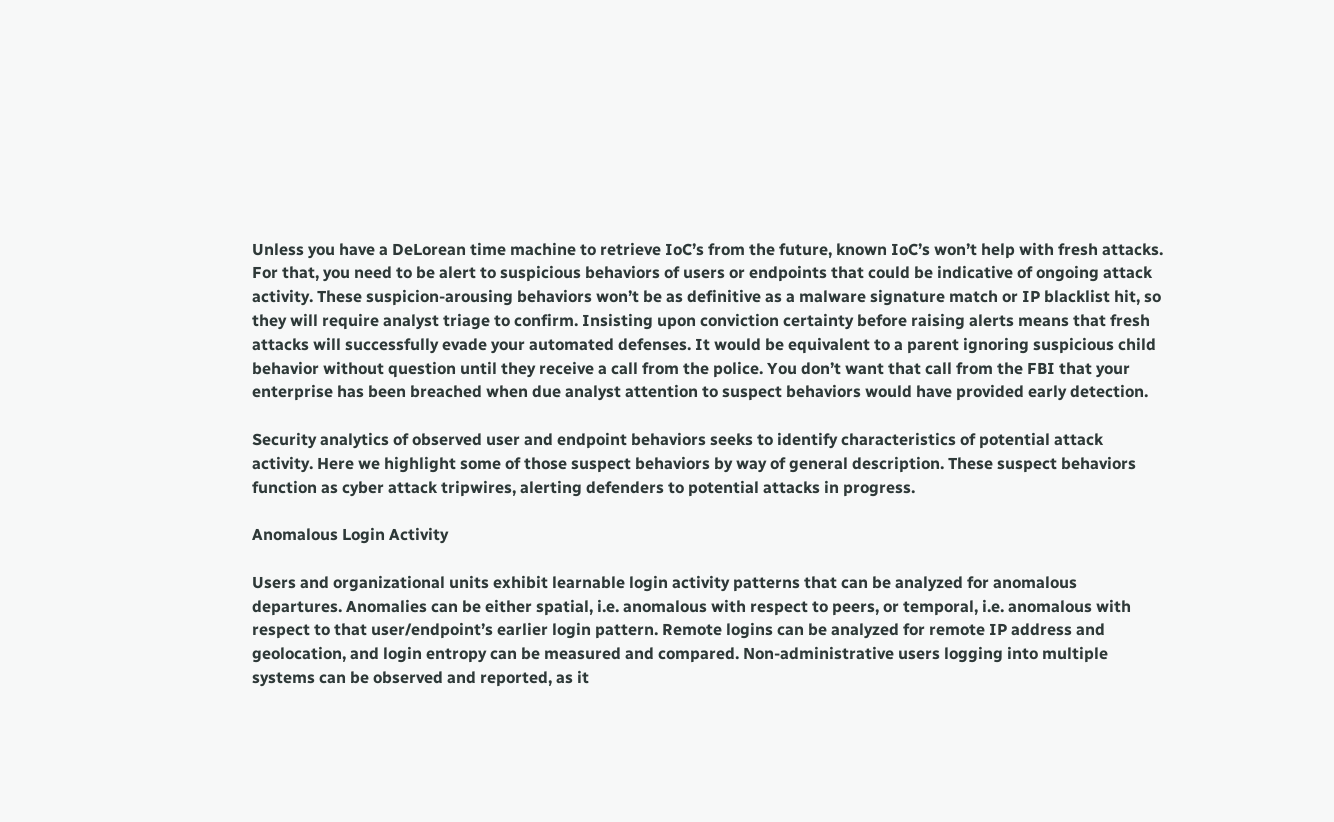Unless you have a DeLorean time machine to retrieve IoC’s from the future, known IoC’s won’t help with fresh attacks. For that, you need to be alert to suspicious behaviors of users or endpoints that could be indicative of ongoing attack activity. These suspicion-arousing behaviors won’t be as definitive as a malware signature match or IP blacklist hit, so they will require analyst triage to confirm. Insisting upon conviction certainty before raising alerts means that fresh attacks will successfully evade your automated defenses. It would be equivalent to a parent ignoring suspicious child behavior without question until they receive a call from the police. You don’t want that call from the FBI that your enterprise has been breached when due analyst attention to suspect behaviors would have provided early detection.

Security analytics of observed user and endpoint behaviors seeks to identify characteristics of potential attack activity. Here we highlight some of those suspect behaviors by way of general description. These suspect behaviors function as cyber attack tripwires, alerting defenders to potential attacks in progress.

Anomalous Login Activity

Users and organizational units exhibit learnable login activity patterns that can be analyzed for anomalous departures. Anomalies can be either spatial, i.e. anomalous with respect to peers, or temporal, i.e. anomalous with respect to that user/endpoint’s earlier login pattern. Remote logins can be analyzed for remote IP address and geolocation, and login entropy can be measured and compared. Non-administrative users logging into multiple systems can be observed and reported, as it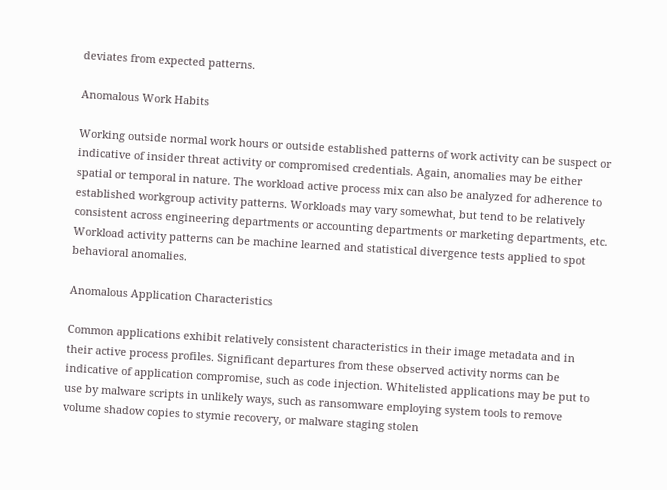deviates from expected patterns.

Anomalous Work Habits

Working outside normal work hours or outside established patterns of work activity can be suspect or indicative of insider threat activity or compromised credentials. Again, anomalies may be either spatial or temporal in nature. The workload active process mix can also be analyzed for adherence to established workgroup activity patterns. Workloads may vary somewhat, but tend to be relatively consistent across engineering departments or accounting departments or marketing departments, etc. Workload activity patterns can be machine learned and statistical divergence tests applied to spot behavioral anomalies.

Anomalous Application Characteristics

Common applications exhibit relatively consistent characteristics in their image metadata and in their active process profiles. Significant departures from these observed activity norms can be indicative of application compromise, such as code injection. Whitelisted applications may be put to use by malware scripts in unlikely ways, such as ransomware employing system tools to remove volume shadow copies to stymie recovery, or malware staging stolen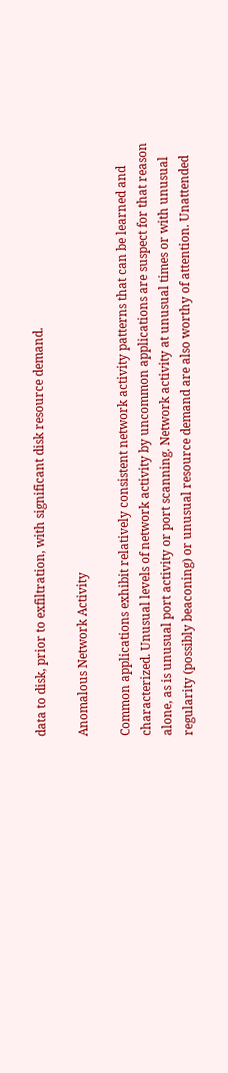data to disk, prior to exfiltration, with significant disk resource demand.

Anomalous Network Activity

Common applications exhibit relatively consistent network activity patterns that can be learned and characterized. Unusual levels of network activity by uncommon applications are suspect for that reason alone, as is unusual port activity or port scanning. Network activity at unusual times or with unusual regularity (possibly beaconing) or unusual resource demand are also worthy of attention. Unattended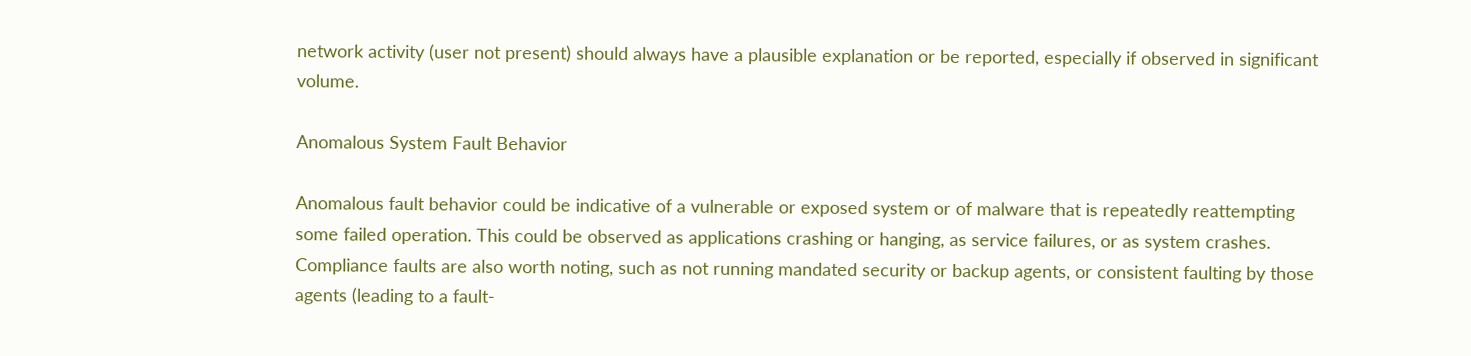network activity (user not present) should always have a plausible explanation or be reported, especially if observed in significant volume.

Anomalous System Fault Behavior

Anomalous fault behavior could be indicative of a vulnerable or exposed system or of malware that is repeatedly reattempting some failed operation. This could be observed as applications crashing or hanging, as service failures, or as system crashes. Compliance faults are also worth noting, such as not running mandated security or backup agents, or consistent faulting by those agents (leading to a fault-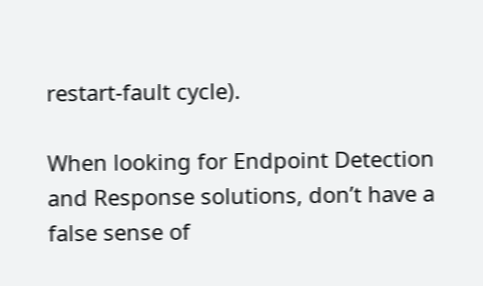restart-fault cycle).

When looking for Endpoint Detection and Response solutions, don’t have a false sense of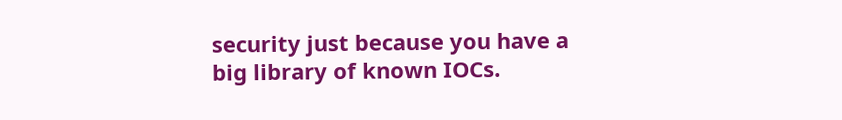security just because you have a big library of known IOCs.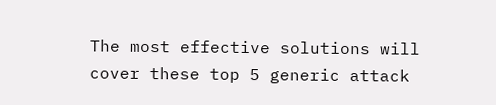The most effective solutions will cover these top 5 generic attack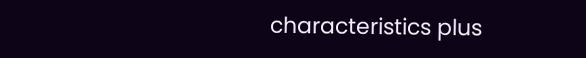characteristics plus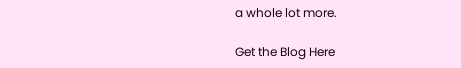a whole lot more.

Get the Blog Here